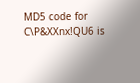MD5 code for C\P&XXnx!QU6 is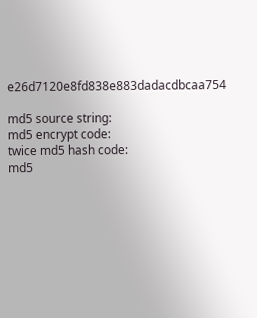e26d7120e8fd838e883dadacdbcaa754

md5 source string:
md5 encrypt code:
twice md5 hash code:
md5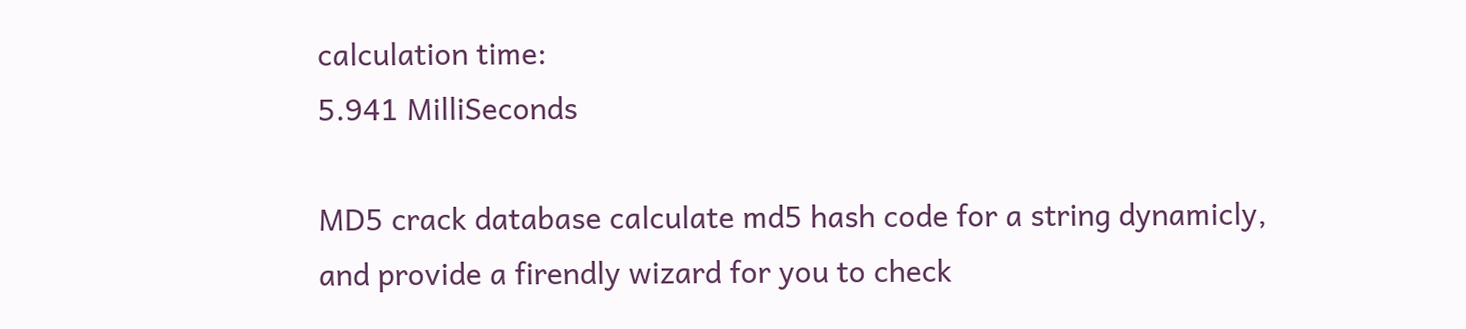calculation time:
5.941 MilliSeconds

MD5 crack database calculate md5 hash code for a string dynamicly, and provide a firendly wizard for you to check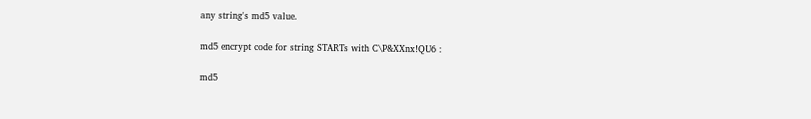any string's md5 value.

md5 encrypt code for string STARTs with C\P&XXnx!QU6 :

md5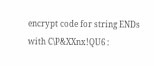encrypt code for string ENDs with C\P&XXnx!QU6 :